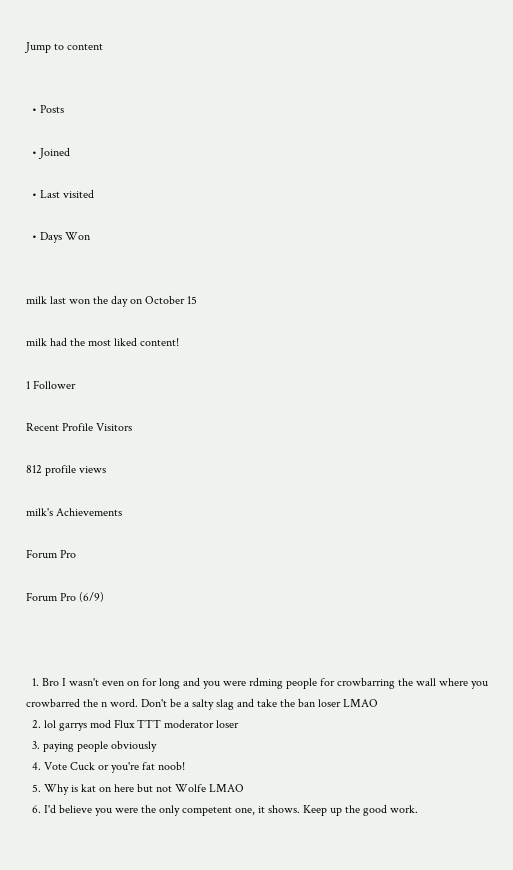Jump to content


  • Posts

  • Joined

  • Last visited

  • Days Won


milk last won the day on October 15

milk had the most liked content!

1 Follower

Recent Profile Visitors

812 profile views

milk's Achievements

Forum Pro

Forum Pro (6/9)



  1. Bro I wasn't even on for long and you were rdming people for crowbarring the wall where you crowbarred the n word. Don't be a salty slag and take the ban loser LMAO
  2. lol garrys mod Flux TTT moderator loser
  3. paying people obviously
  4. Vote Cuck or you're fat noob!
  5. Why is kat on here but not Wolfe LMAO
  6. I'd believe you were the only competent one, it shows. Keep up the good work.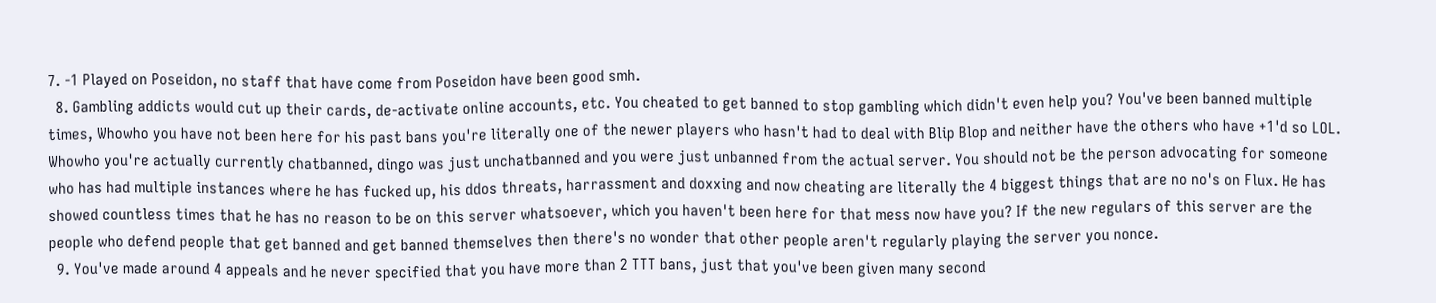7. -1 Played on Poseidon, no staff that have come from Poseidon have been good smh.
  8. Gambling addicts would cut up their cards, de-activate online accounts, etc. You cheated to get banned to stop gambling which didn't even help you? You've been banned multiple times, Whowho you have not been here for his past bans you're literally one of the newer players who hasn't had to deal with Blip Blop and neither have the others who have +1'd so LOL. Whowho you're actually currently chatbanned, dingo was just unchatbanned and you were just unbanned from the actual server. You should not be the person advocating for someone who has had multiple instances where he has fucked up, his ddos threats, harrassment and doxxing and now cheating are literally the 4 biggest things that are no no's on Flux. He has showed countless times that he has no reason to be on this server whatsoever, which you haven't been here for that mess now have you? If the new regulars of this server are the people who defend people that get banned and get banned themselves then there's no wonder that other people aren't regularly playing the server you nonce.
  9. You've made around 4 appeals and he never specified that you have more than 2 TTT bans, just that you've been given many second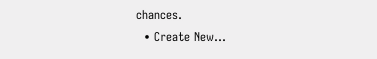chances.
  • Create New...